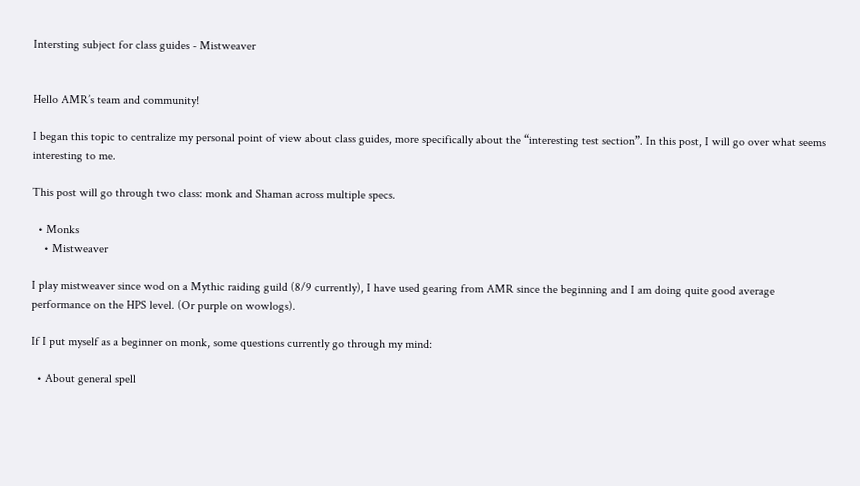Intersting subject for class guides - Mistweaver


Hello AMR’s team and community!

I began this topic to centralize my personal point of view about class guides, more specifically about the “interesting test section”. In this post, I will go over what seems interesting to me.

This post will go through two class: monk and Shaman across multiple specs.

  • Monks
    • Mistweaver

I play mistweaver since wod on a Mythic raiding guild (8/9 currently), I have used gearing from AMR since the beginning and I am doing quite good average performance on the HPS level. (Or purple on wowlogs).

If I put myself as a beginner on monk, some questions currently go through my mind:

  • About general spell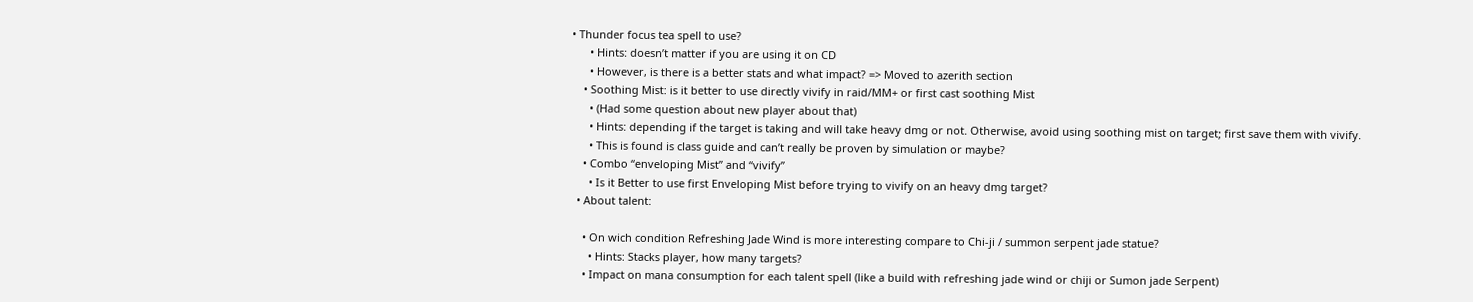• Thunder focus tea spell to use?
      • Hints: doesn’t matter if you are using it on CD
      • However, is there is a better stats and what impact? => Moved to azerith section
    • Soothing Mist: is it better to use directly vivify in raid/MM+ or first cast soothing Mist
      • (Had some question about new player about that)
      • Hints: depending if the target is taking and will take heavy dmg or not. Otherwise, avoid using soothing mist on target; first save them with vivify.
      • This is found is class guide and can’t really be proven by simulation or maybe?
    • Combo “enveloping Mist” and “vivify”
      • Is it Better to use first Enveloping Mist before trying to vivify on an heavy dmg target?
  • About talent:

    • On wich condition Refreshing Jade Wind is more interesting compare to Chi-ji / summon serpent jade statue?
      • Hints: Stacks player, how many targets?
    • Impact on mana consumption for each talent spell (like a build with refreshing jade wind or chiji or Sumon jade Serpent)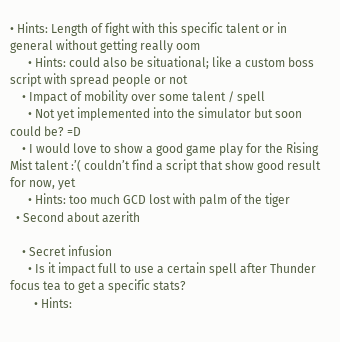• Hints: Length of fight with this specific talent or in general without getting really oom
      • Hints: could also be situational; like a custom boss script with spread people or not
    • Impact of mobility over some talent / spell
      • Not yet implemented into the simulator but soon could be? =D
    • I would love to show a good game play for the Rising Mist talent :’( couldn’t find a script that show good result for now, yet
      • Hints: too much GCD lost with palm of the tiger
  • Second about azerith

    • Secret infusion
      • Is it impact full to use a certain spell after Thunder focus tea to get a specific stats?
        • Hints: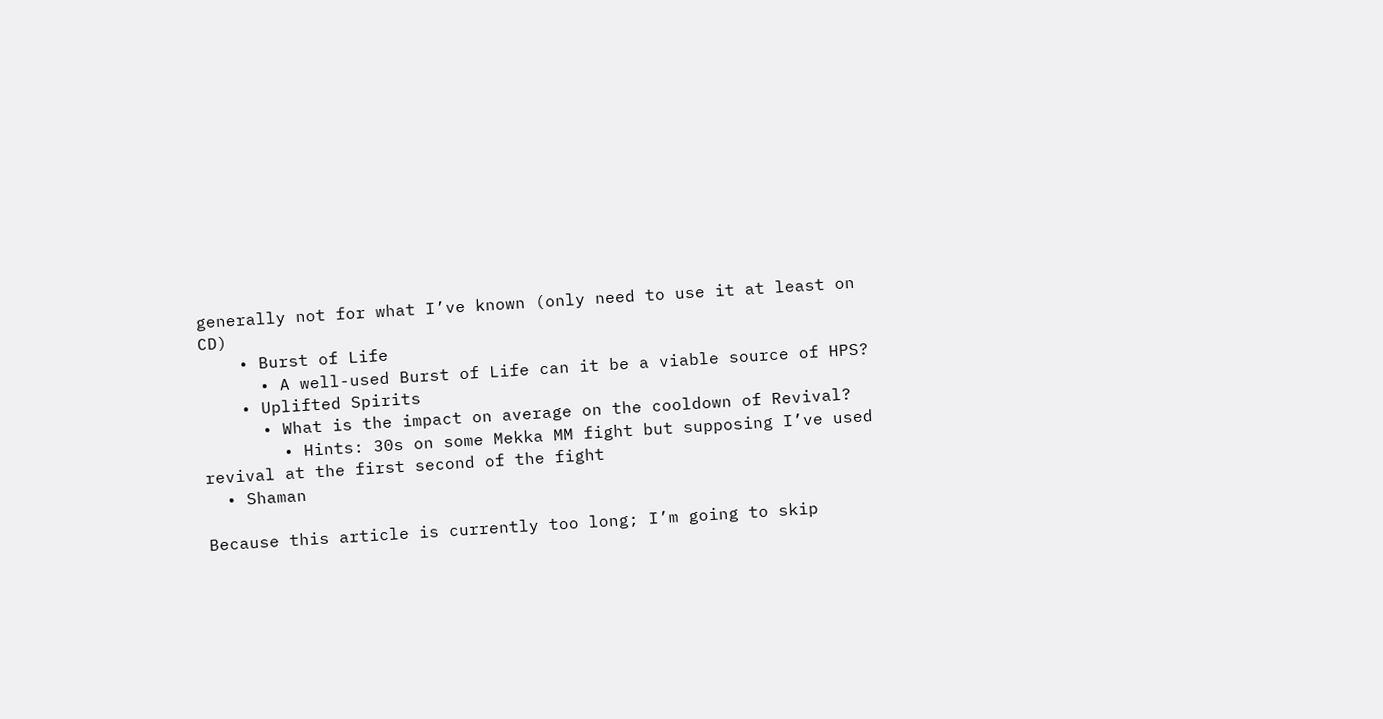generally not for what I’ve known (only need to use it at least on CD)
    • Burst of Life
      • A well-used Burst of Life can it be a viable source of HPS?
    • Uplifted Spirits
      • What is the impact on average on the cooldown of Revival?
        • Hints: 30s on some Mekka MM fight but supposing I’ve used revival at the first second of the fight
  • Shaman

Because this article is currently too long; I’m going to skip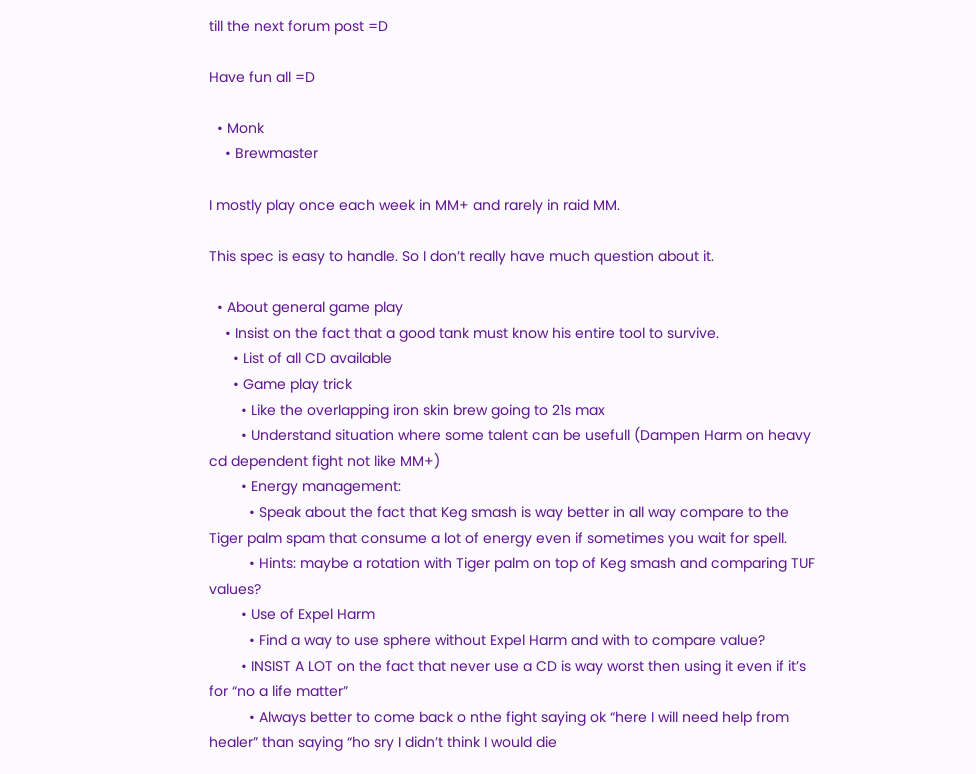till the next forum post =D

Have fun all =D

  • Monk
    • Brewmaster

I mostly play once each week in MM+ and rarely in raid MM.

This spec is easy to handle. So I don’t really have much question about it.

  • About general game play
    • Insist on the fact that a good tank must know his entire tool to survive.
      • List of all CD available
      • Game play trick
        • Like the overlapping iron skin brew going to 21s max
        • Understand situation where some talent can be usefull (Dampen Harm on heavy cd dependent fight not like MM+)
        • Energy management:
          • Speak about the fact that Keg smash is way better in all way compare to the Tiger palm spam that consume a lot of energy even if sometimes you wait for spell.
          • Hints: maybe a rotation with Tiger palm on top of Keg smash and comparing TUF values?
        • Use of Expel Harm
          • Find a way to use sphere without Expel Harm and with to compare value?
        • INSIST A LOT on the fact that never use a CD is way worst then using it even if it’s for “no a life matter”
          • Always better to come back o nthe fight saying ok “here I will need help from healer” than saying “ho sry I didn’t think I would die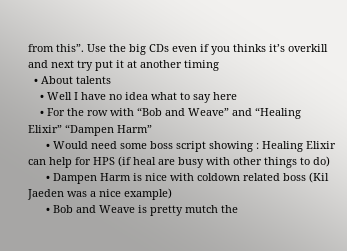from this”. Use the big CDs even if you thinks it’s overkill and next try put it at another timing
  • About talents
    • Well I have no idea what to say here
    • For the row with “Bob and Weave” and “Healing Elixir” “Dampen Harm”
      • Would need some boss script showing : Healing Elixir can help for HPS (if heal are busy with other things to do)
      • Dampen Harm is nice with coldown related boss (Kil Jaeden was a nice example)
      • Bob and Weave is pretty mutch the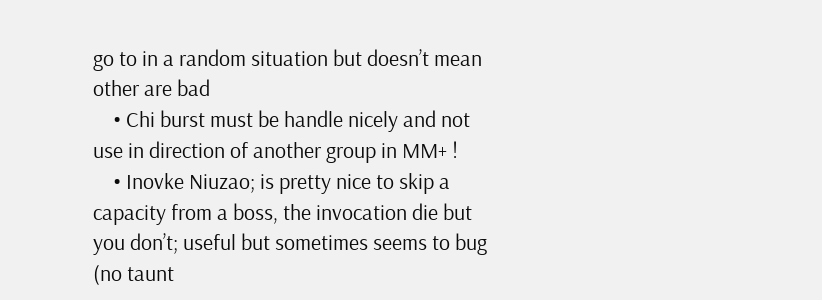go to in a random situation but doesn’t mean other are bad
    • Chi burst must be handle nicely and not use in direction of another group in MM+ !
    • Inovke Niuzao; is pretty nice to skip a capacity from a boss, the invocation die but you don’t; useful but sometimes seems to bug (no taunt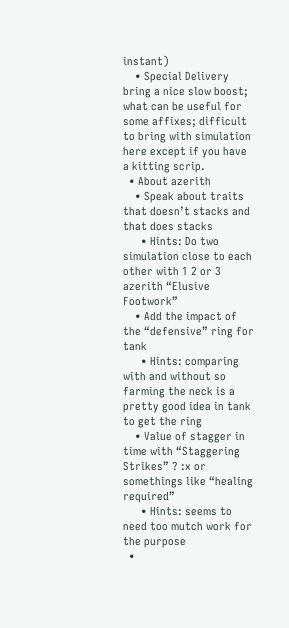instant)
    • Special Delivery bring a nice slow boost; what can be useful for some affixes; difficult to bring with simulation here except if you have a kitting scrip.
  • About azerith
    • Speak about traits that doesn’t stacks and that does stacks
      • Hints: Do two simulation close to each other with 1 2 or 3 azerith “Elusive Footwork”
    • Add the impact of the “defensive” ring for tank
      • Hints: comparing with and without so farming the neck is a pretty good idea in tank to get the ring
    • Value of stagger in time with “Staggering Strikes” ? :x or somethings like “healing required”
      • Hints: seems to need too mutch work for the purpose
  •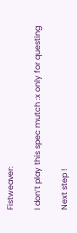Fistweaver:

I don’t play this spec mutch :x only for questing

Next step !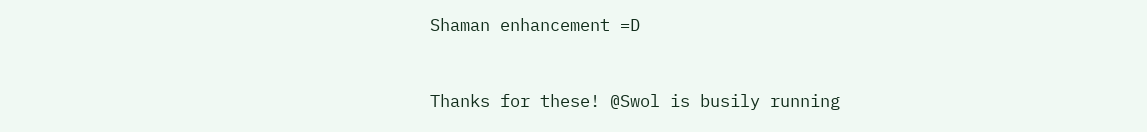Shaman enhancement =D


Thanks for these! @Swol is busily running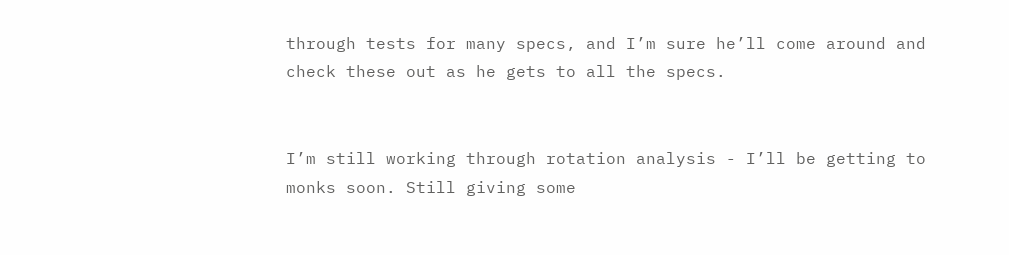through tests for many specs, and I’m sure he’ll come around and check these out as he gets to all the specs.


I’m still working through rotation analysis - I’ll be getting to monks soon. Still giving some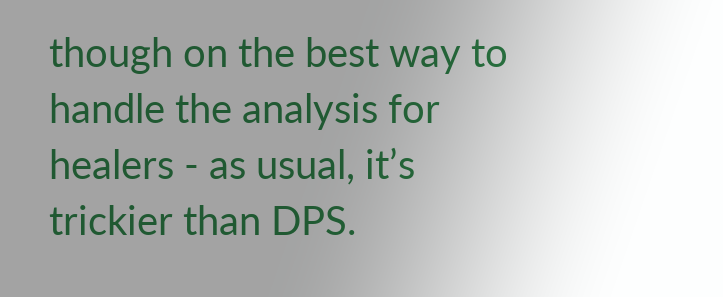though on the best way to handle the analysis for healers - as usual, it’s trickier than DPS.